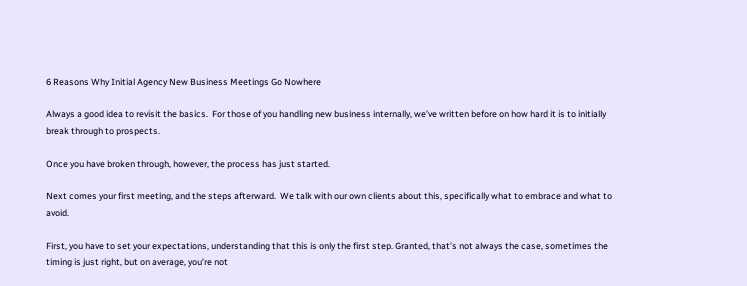6 Reasons Why Initial Agency New Business Meetings Go Nowhere

Always a good idea to revisit the basics.  For those of you handling new business internally, we’ve written before on how hard it is to initially break through to prospects.

Once you have broken through, however, the process has just started.

Next comes your first meeting, and the steps afterward.  We talk with our own clients about this, specifically what to embrace and what to avoid.

First, you have to set your expectations, understanding that this is only the first step. Granted, that’s not always the case, sometimes the timing is just right, but on average, you’re not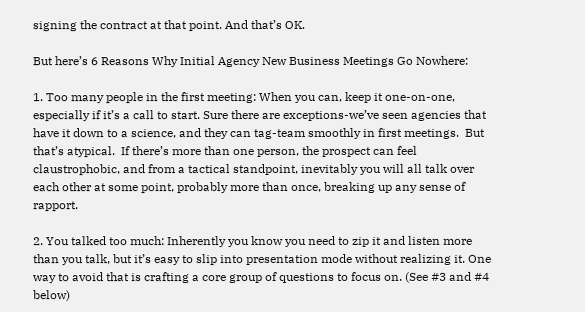signing the contract at that point. And that’s OK.

But here’s 6 Reasons Why Initial Agency New Business Meetings Go Nowhere:

1. Too many people in the first meeting: When you can, keep it one-on-one, especially if it’s a call to start. Sure there are exceptions-we’ve seen agencies that have it down to a science, and they can tag-team smoothly in first meetings.  But that’s atypical.  If there’s more than one person, the prospect can feel claustrophobic, and from a tactical standpoint, inevitably you will all talk over each other at some point, probably more than once, breaking up any sense of rapport.

2. You talked too much: Inherently you know you need to zip it and listen more than you talk, but it’s easy to slip into presentation mode without realizing it. One way to avoid that is crafting a core group of questions to focus on. (See #3 and #4 below)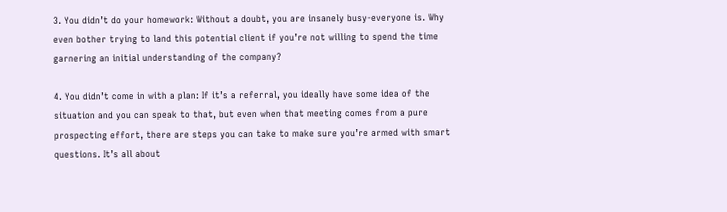3. You didn’t do your homework: Without a doubt, you are insanely busy-everyone is. Why even bother trying to land this potential client if you’re not willing to spend the time garnering an initial understanding of the company?

4. You didn’t come in with a plan: If it’s a referral, you ideally have some idea of the situation and you can speak to that, but even when that meeting comes from a pure prospecting effort, there are steps you can take to make sure you’re armed with smart questions. It’s all about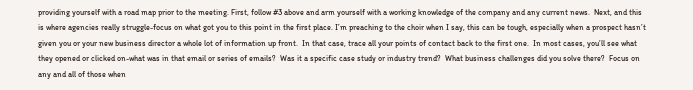providing yourself with a road map prior to the meeting. First, follow #3 above and arm yourself with a working knowledge of the company and any current news.  Next, and this is where agencies really struggle-focus on what got you to this point in the first place. I’m preaching to the choir when I say, this can be tough, especially when a prospect hasn’t given you or your new business director a whole lot of information up front.  In that case, trace all your points of contact back to the first one.  In most cases, you’ll see what they opened or clicked on-what was in that email or series of emails?  Was it a specific case study or industry trend?  What business challenges did you solve there?  Focus on any and all of those when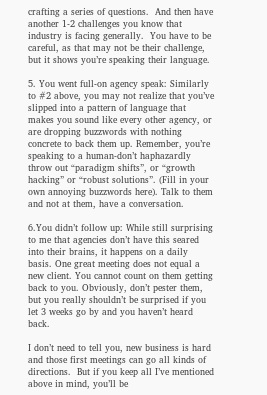crafting a series of questions.  And then have another 1-2 challenges you know that industry is facing generally.  You have to be careful, as that may not be their challenge, but it shows you’re speaking their language.

5. You went full-on agency speak: Similarly to #2 above, you may not realize that you’ve slipped into a pattern of language that makes you sound like every other agency, or are dropping buzzwords with nothing concrete to back them up. Remember, you’re speaking to a human-don’t haphazardly throw out “paradigm shifts”, or “growth hacking” or “robust solutions”. (Fill in your own annoying buzzwords here). Talk to them and not at them, have a conversation.

6.You didn’t follow up: While still surprising to me that agencies don’t have this seared into their brains, it happens on a daily basis. One great meeting does not equal a new client. You cannot count on them getting back to you. Obviously, don’t pester them, but you really shouldn’t be surprised if you let 3 weeks go by and you haven’t heard back.

I don’t need to tell you, new business is hard and those first meetings can go all kinds of directions.  But if you keep all I’ve mentioned above in mind, you’ll be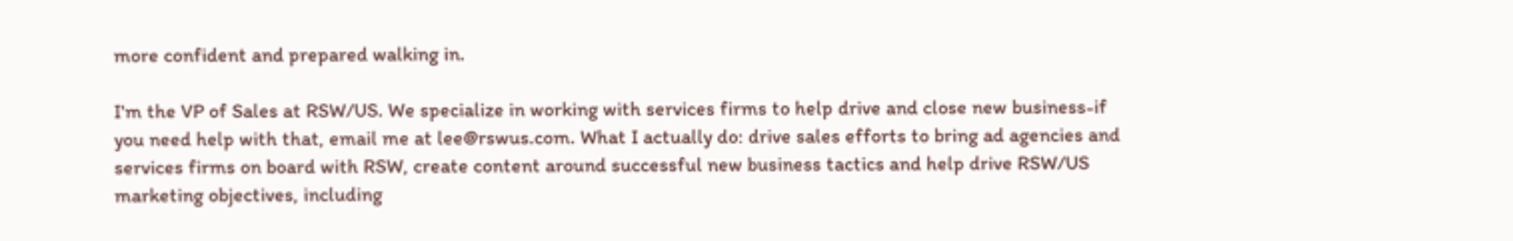more confident and prepared walking in.

I'm the VP of Sales at RSW/US. We specialize in working with services firms to help drive and close new business-if you need help with that, email me at lee@rswus.com. What I actually do: drive sales efforts to bring ad agencies and services firms on board with RSW, create content around successful new business tactics and help drive RSW/US marketing objectives, including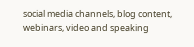social media channels, blog content, webinars, video and speaking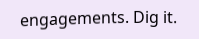engagements. Dig it.